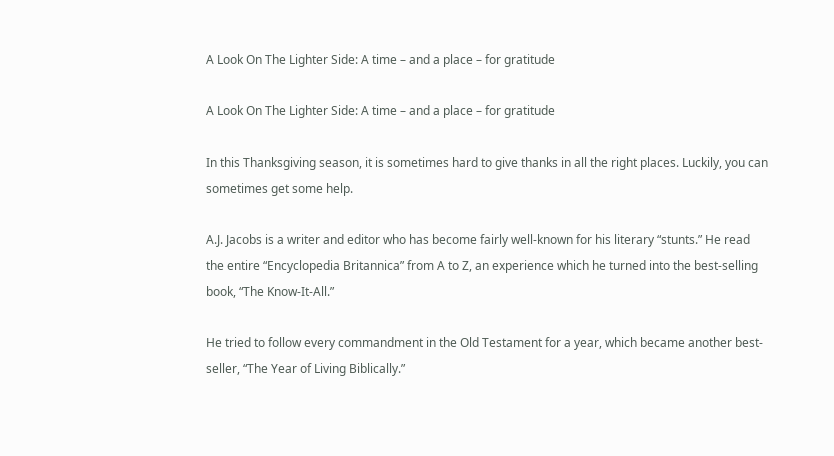A Look On The Lighter Side: A time – and a place – for gratitude

A Look On The Lighter Side: A time – and a place – for gratitude

In this Thanksgiving season, it is sometimes hard to give thanks in all the right places. Luckily, you can sometimes get some help.

A.J. Jacobs is a writer and editor who has become fairly well-known for his literary “stunts.” He read the entire “Encyclopedia Britannica” from A to Z, an experience which he turned into the best-selling book, “The Know-It-All.”

He tried to follow every commandment in the Old Testament for a year, which became another best-seller, “The Year of Living Biblically.”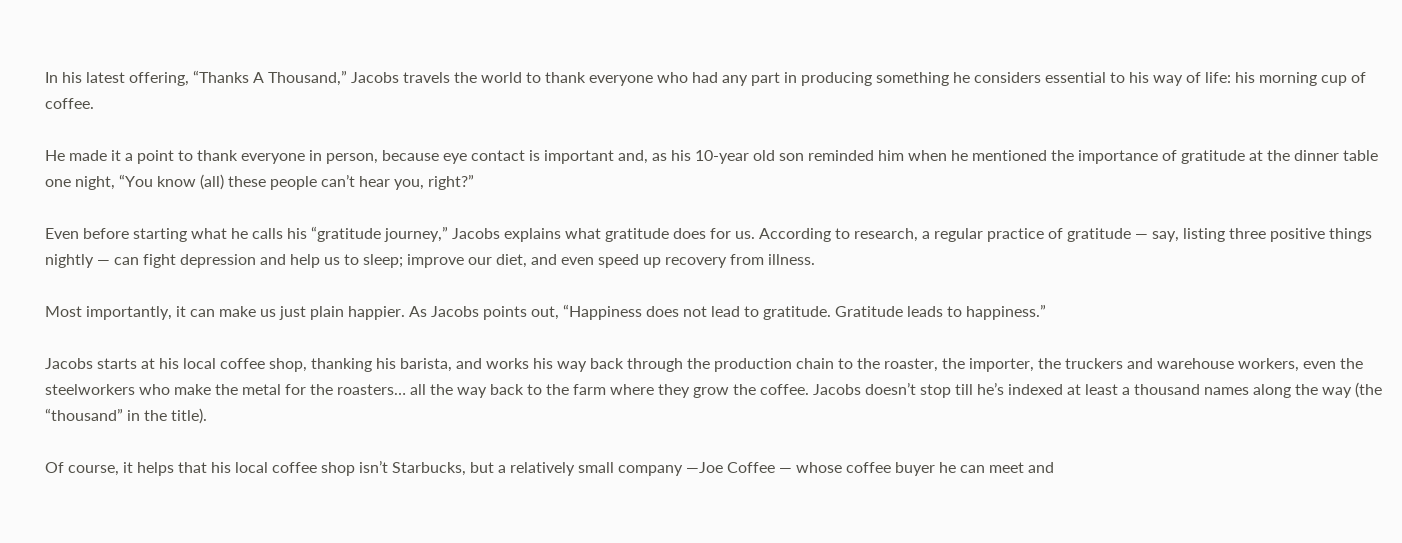In his latest offering, “Thanks A Thousand,” Jacobs travels the world to thank everyone who had any part in producing something he considers essential to his way of life: his morning cup of coffee.

He made it a point to thank everyone in person, because eye contact is important and, as his 10-year old son reminded him when he mentioned the importance of gratitude at the dinner table one night, “You know (all) these people can’t hear you, right?”

Even before starting what he calls his “gratitude journey,” Jacobs explains what gratitude does for us. According to research, a regular practice of gratitude — say, listing three positive things nightly — can fight depression and help us to sleep; improve our diet, and even speed up recovery from illness.

Most importantly, it can make us just plain happier. As Jacobs points out, “Happiness does not lead to gratitude. Gratitude leads to happiness.”

Jacobs starts at his local coffee shop, thanking his barista, and works his way back through the production chain to the roaster, the importer, the truckers and warehouse workers, even the steelworkers who make the metal for the roasters… all the way back to the farm where they grow the coffee. Jacobs doesn’t stop till he’s indexed at least a thousand names along the way (the “thousand” in the title).

Of course, it helps that his local coffee shop isn’t Starbucks, but a relatively small company —Joe Coffee — whose coffee buyer he can meet and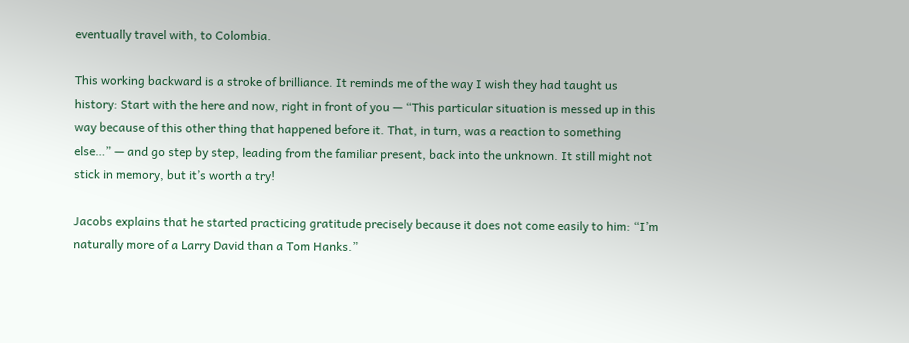eventually travel with, to Colombia.

This working backward is a stroke of brilliance. It reminds me of the way I wish they had taught us history: Start with the here and now, right in front of you — “This particular situation is messed up in this way because of this other thing that happened before it. That, in turn, was a reaction to something else…” — and go step by step, leading from the familiar present, back into the unknown. It still might not stick in memory, but it’s worth a try!

Jacobs explains that he started practicing gratitude precisely because it does not come easily to him: “I’m naturally more of a Larry David than a Tom Hanks.”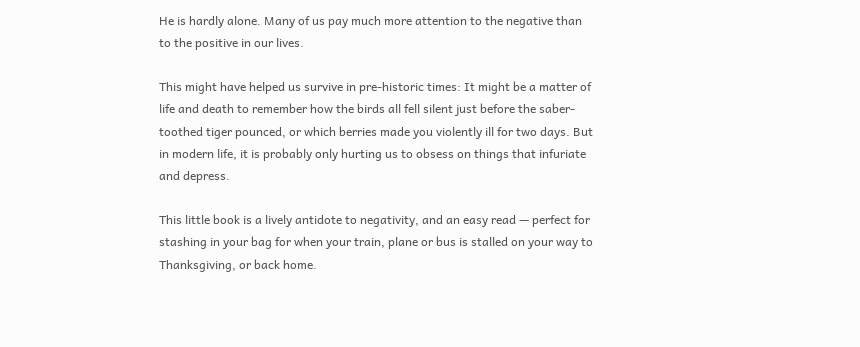He is hardly alone. Many of us pay much more attention to the negative than to the positive in our lives.

This might have helped us survive in pre-historic times: It might be a matter of life and death to remember how the birds all fell silent just before the saber-toothed tiger pounced, or which berries made you violently ill for two days. But in modern life, it is probably only hurting us to obsess on things that infuriate and depress.

This little book is a lively antidote to negativity, and an easy read — perfect for stashing in your bag for when your train, plane or bus is stalled on your way to Thanksgiving, or back home.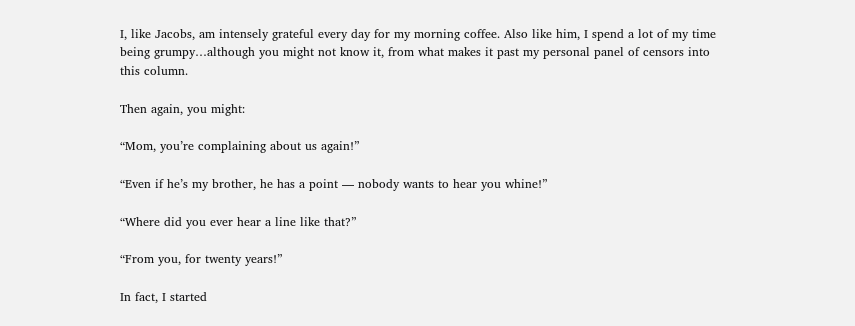I, like Jacobs, am intensely grateful every day for my morning coffee. Also like him, I spend a lot of my time being grumpy…although you might not know it, from what makes it past my personal panel of censors into this column.

Then again, you might:

“Mom, you’re complaining about us again!”

“Even if he’s my brother, he has a point — nobody wants to hear you whine!”

“Where did you ever hear a line like that?”

“From you, for twenty years!”

In fact, I started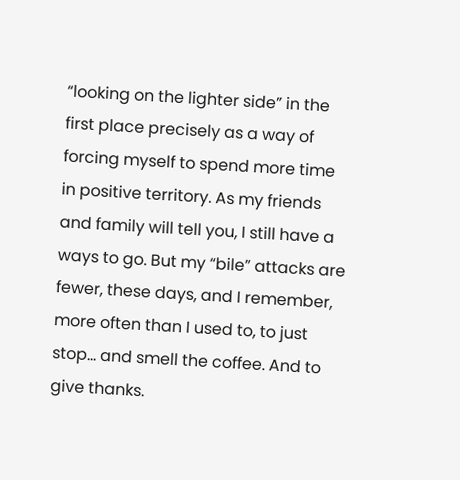“looking on the lighter side” in the first place precisely as a way of forcing myself to spend more time in positive territory. As my friends and family will tell you, I still have a ways to go. But my “bile” attacks are fewer, these days, and I remember, more often than I used to, to just stop… and smell the coffee. And to give thanks.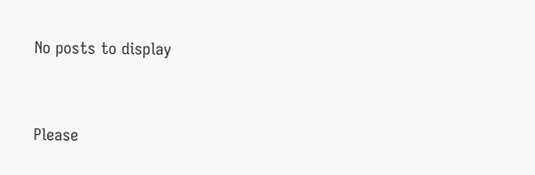No posts to display


Please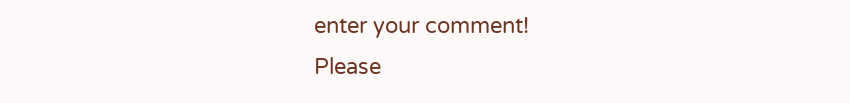enter your comment!
Please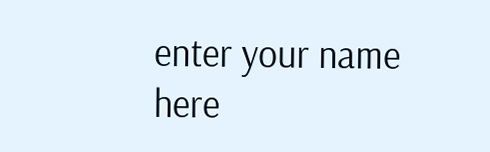enter your name here